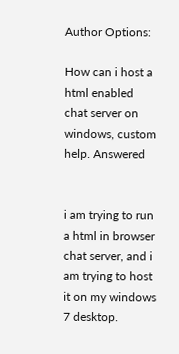Author Options:

How can i host a html enabled chat server on windows, custom help. Answered


i am trying to run a html in browser chat server, and i am trying to host it on my windows 7 desktop.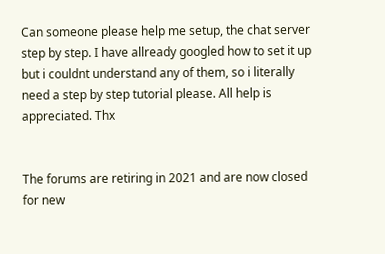Can someone please help me setup, the chat server step by step. I have allready googled how to set it up but i couldnt understand any of them, so i literally need a step by step tutorial please. All help is appreciated. Thx


The forums are retiring in 2021 and are now closed for new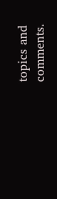topics and comments.